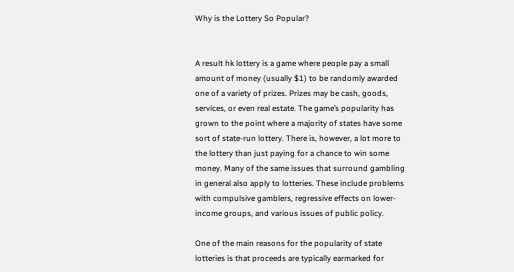Why is the Lottery So Popular?


A result hk lottery is a game where people pay a small amount of money (usually $1) to be randomly awarded one of a variety of prizes. Prizes may be cash, goods, services, or even real estate. The game’s popularity has grown to the point where a majority of states have some sort of state-run lottery. There is, however, a lot more to the lottery than just paying for a chance to win some money. Many of the same issues that surround gambling in general also apply to lotteries. These include problems with compulsive gamblers, regressive effects on lower-income groups, and various issues of public policy.

One of the main reasons for the popularity of state lotteries is that proceeds are typically earmarked for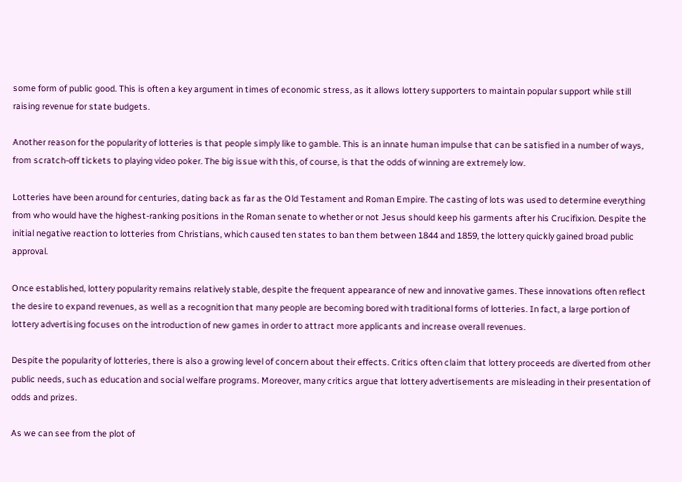some form of public good. This is often a key argument in times of economic stress, as it allows lottery supporters to maintain popular support while still raising revenue for state budgets.

Another reason for the popularity of lotteries is that people simply like to gamble. This is an innate human impulse that can be satisfied in a number of ways, from scratch-off tickets to playing video poker. The big issue with this, of course, is that the odds of winning are extremely low.

Lotteries have been around for centuries, dating back as far as the Old Testament and Roman Empire. The casting of lots was used to determine everything from who would have the highest-ranking positions in the Roman senate to whether or not Jesus should keep his garments after his Crucifixion. Despite the initial negative reaction to lotteries from Christians, which caused ten states to ban them between 1844 and 1859, the lottery quickly gained broad public approval.

Once established, lottery popularity remains relatively stable, despite the frequent appearance of new and innovative games. These innovations often reflect the desire to expand revenues, as well as a recognition that many people are becoming bored with traditional forms of lotteries. In fact, a large portion of lottery advertising focuses on the introduction of new games in order to attract more applicants and increase overall revenues.

Despite the popularity of lotteries, there is also a growing level of concern about their effects. Critics often claim that lottery proceeds are diverted from other public needs, such as education and social welfare programs. Moreover, many critics argue that lottery advertisements are misleading in their presentation of odds and prizes.

As we can see from the plot of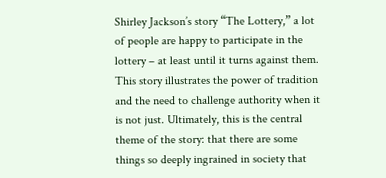Shirley Jackson’s story “The Lottery,” a lot of people are happy to participate in the lottery – at least until it turns against them. This story illustrates the power of tradition and the need to challenge authority when it is not just. Ultimately, this is the central theme of the story: that there are some things so deeply ingrained in society that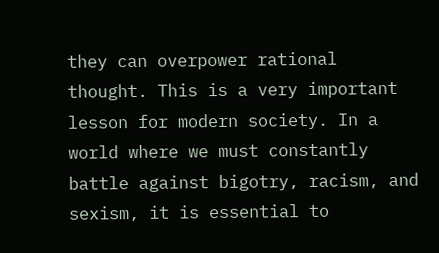they can overpower rational thought. This is a very important lesson for modern society. In a world where we must constantly battle against bigotry, racism, and sexism, it is essential to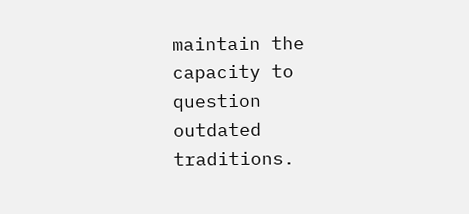maintain the capacity to question outdated traditions.